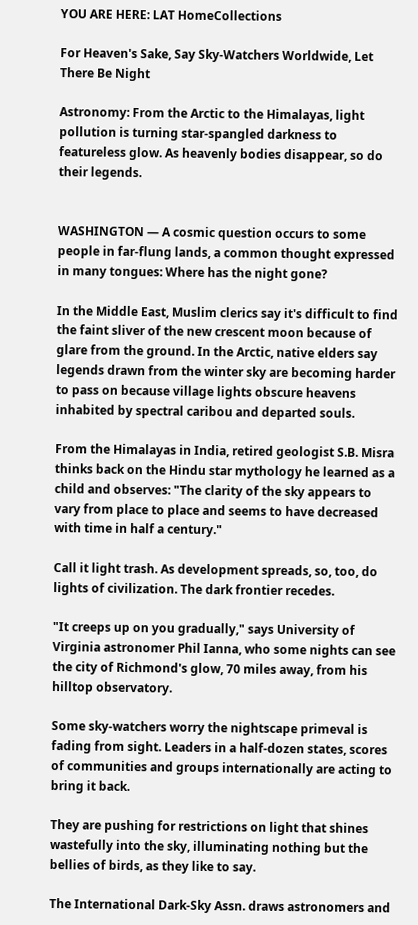YOU ARE HERE: LAT HomeCollections

For Heaven's Sake, Say Sky-Watchers Worldwide, Let There Be Night

Astronomy: From the Arctic to the Himalayas, light pollution is turning star-spangled darkness to featureless glow. As heavenly bodies disappear, so do their legends.


WASHINGTON — A cosmic question occurs to some people in far-flung lands, a common thought expressed in many tongues: Where has the night gone?

In the Middle East, Muslim clerics say it's difficult to find the faint sliver of the new crescent moon because of glare from the ground. In the Arctic, native elders say legends drawn from the winter sky are becoming harder to pass on because village lights obscure heavens inhabited by spectral caribou and departed souls.

From the Himalayas in India, retired geologist S.B. Misra thinks back on the Hindu star mythology he learned as a child and observes: "The clarity of the sky appears to vary from place to place and seems to have decreased with time in half a century."

Call it light trash. As development spreads, so, too, do lights of civilization. The dark frontier recedes.

"It creeps up on you gradually," says University of Virginia astronomer Phil Ianna, who some nights can see the city of Richmond's glow, 70 miles away, from his hilltop observatory.

Some sky-watchers worry the nightscape primeval is fading from sight. Leaders in a half-dozen states, scores of communities and groups internationally are acting to bring it back.

They are pushing for restrictions on light that shines wastefully into the sky, illuminating nothing but the bellies of birds, as they like to say.

The International Dark-Sky Assn. draws astronomers and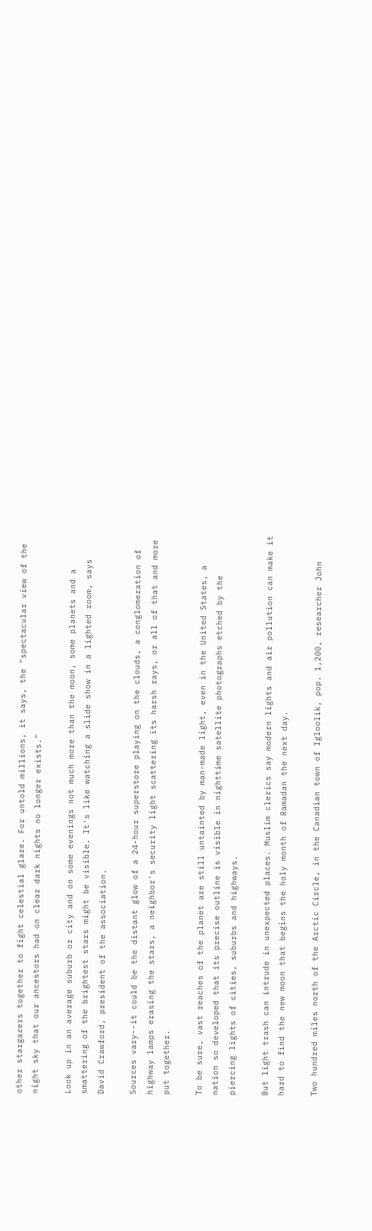other stargazers together to fight celestial glare. For untold millions, it says, the "spectacular view of the night sky that our ancestors had on clear dark nights no longer exists."

Look up in an average suburb or city and on some evenings not much more than the moon, some planets and a smattering of the brightest stars might be visible. It's like watching a slide show in a lighted room, says David Crawford, president of the association.

Sources vary--it could be the distant glow of a 24-hour superstore playing on the clouds, a conglomeration of highway lamps erasing the stars, a neighbor's security light scattering its harsh rays, or all of that and more put together.

To be sure, vast reaches of the planet are still untainted by man-made light, even in the United States, a nation so developed that its precise outline is visible in nighttime satellite photographs etched by the piercing lights of cities, suburbs and highways.

But light trash can intrude in unexpected places. Muslim clerics say modern lights and air pollution can make it hard to find the new moon that begins the holy month of Ramadan the next day.

Two hundred miles north of the Arctic Circle, in the Canadian town of Igloolik, pop. 1,200, researcher John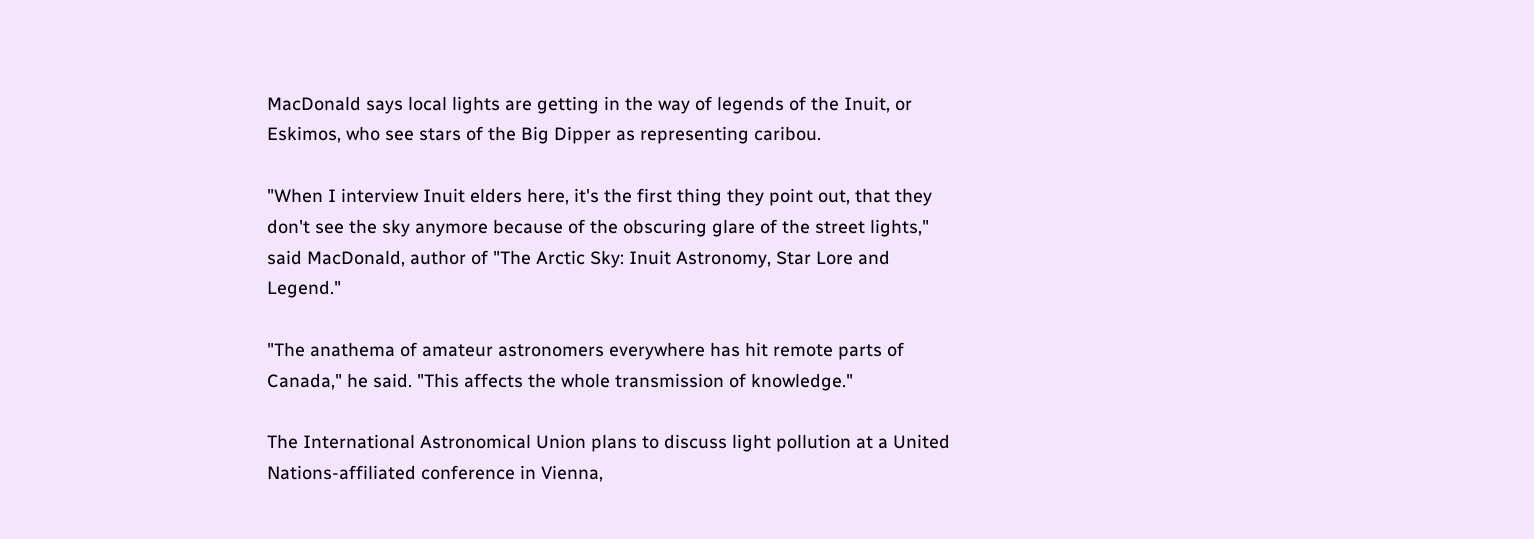MacDonald says local lights are getting in the way of legends of the Inuit, or Eskimos, who see stars of the Big Dipper as representing caribou.

"When I interview Inuit elders here, it's the first thing they point out, that they don't see the sky anymore because of the obscuring glare of the street lights," said MacDonald, author of "The Arctic Sky: Inuit Astronomy, Star Lore and Legend."

"The anathema of amateur astronomers everywhere has hit remote parts of Canada," he said. "This affects the whole transmission of knowledge."

The International Astronomical Union plans to discuss light pollution at a United Nations-affiliated conference in Vienna,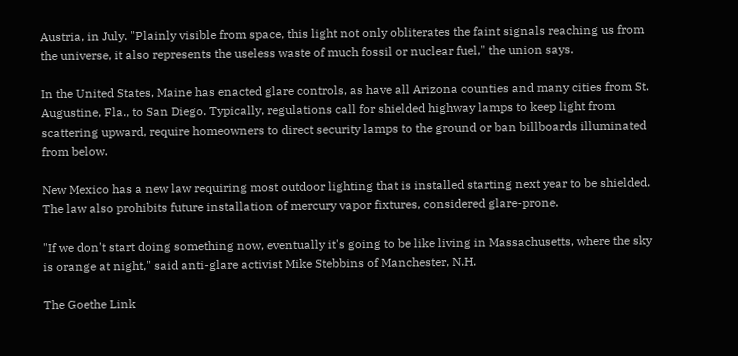Austria, in July. "Plainly visible from space, this light not only obliterates the faint signals reaching us from the universe, it also represents the useless waste of much fossil or nuclear fuel," the union says.

In the United States, Maine has enacted glare controls, as have all Arizona counties and many cities from St. Augustine, Fla., to San Diego. Typically, regulations call for shielded highway lamps to keep light from scattering upward, require homeowners to direct security lamps to the ground or ban billboards illuminated from below.

New Mexico has a new law requiring most outdoor lighting that is installed starting next year to be shielded. The law also prohibits future installation of mercury vapor fixtures, considered glare-prone.

"If we don't start doing something now, eventually it's going to be like living in Massachusetts, where the sky is orange at night," said anti-glare activist Mike Stebbins of Manchester, N.H.

The Goethe Link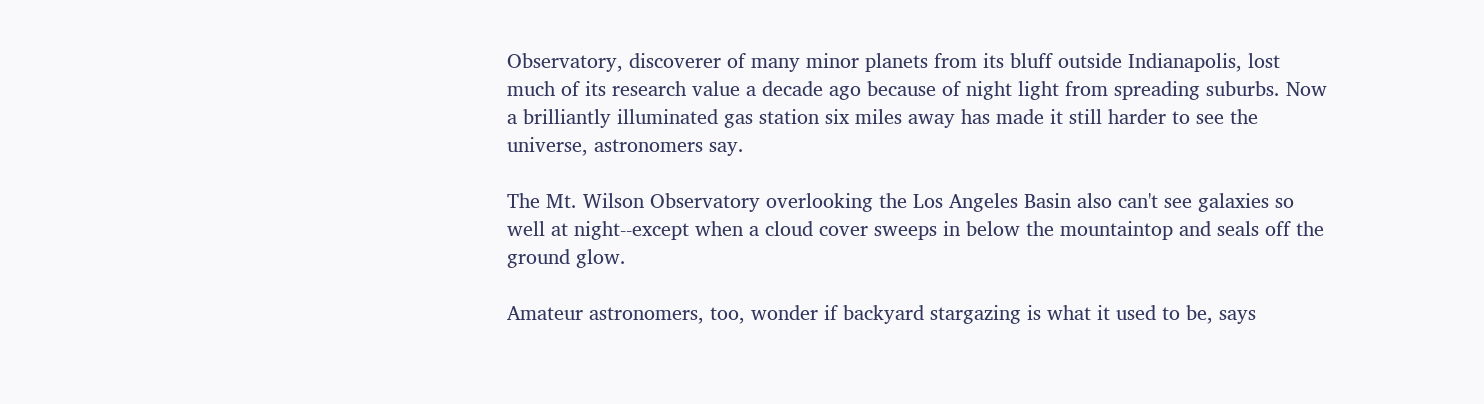Observatory, discoverer of many minor planets from its bluff outside Indianapolis, lost much of its research value a decade ago because of night light from spreading suburbs. Now a brilliantly illuminated gas station six miles away has made it still harder to see the universe, astronomers say.

The Mt. Wilson Observatory overlooking the Los Angeles Basin also can't see galaxies so well at night--except when a cloud cover sweeps in below the mountaintop and seals off the ground glow.

Amateur astronomers, too, wonder if backyard stargazing is what it used to be, says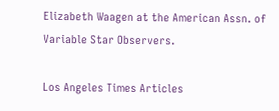Elizabeth Waagen at the American Assn. of Variable Star Observers.

Los Angeles Times Articles